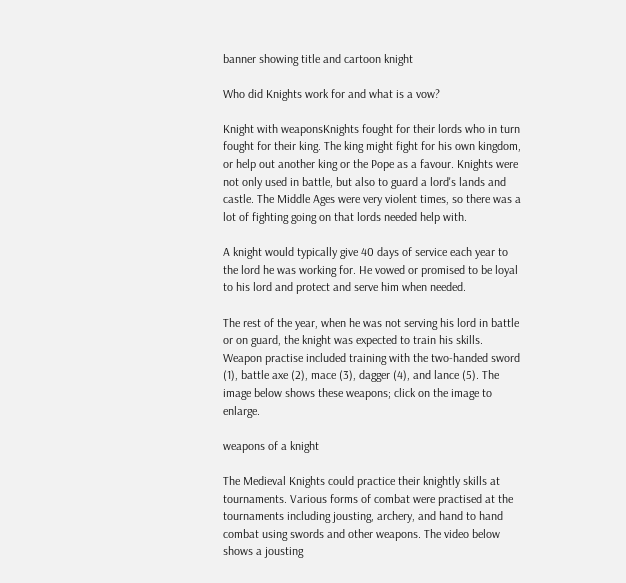banner showing title and cartoon knight

Who did Knights work for and what is a vow?

Knight with weaponsKnights fought for their lords who in turn fought for their king. The king might fight for his own kingdom, or help out another king or the Pope as a favour. Knights were not only used in battle, but also to guard a lord's lands and castle. The Middle Ages were very violent times, so there was a lot of fighting going on that lords needed help with.

A knight would typically give 40 days of service each year to the lord he was working for. He vowed or promised to be loyal to his lord and protect and serve him when needed.

The rest of the year, when he was not serving his lord in battle or on guard, the knight was expected to train his skills. Weapon practise included training with the two-handed sword (1), battle axe (2), mace (3), dagger (4), and lance (5). The image below shows these weapons; click on the image to enlarge.

weapons of a knight

The Medieval Knights could practice their knightly skills at tournaments. Various forms of combat were practised at the tournaments including jousting, archery, and hand to hand combat using swords and other weapons. The video below shows a jousting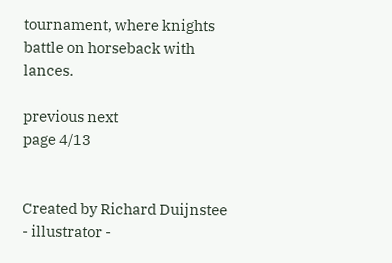tournament, where knights battle on horseback with lances.

previous next
page 4/13


Created by Richard Duijnstee - illustrator -